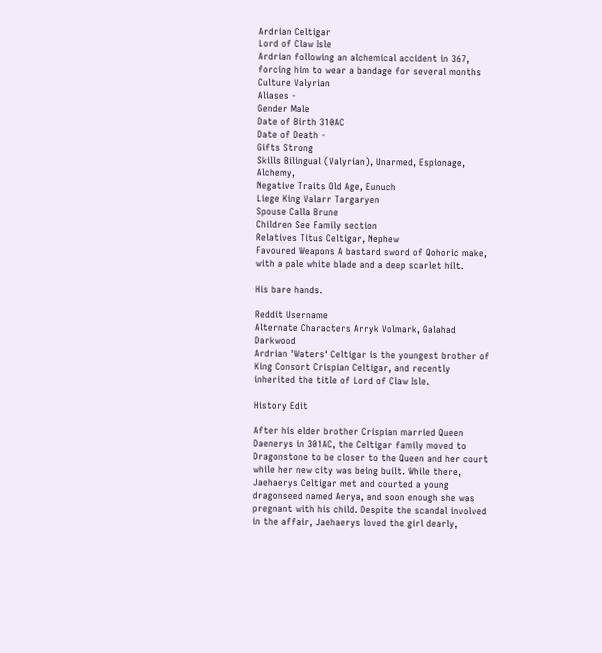Ardrian Celtigar
Lord of Claw Isle
Ardrian following an alchemical accident in 367, forcing him to wear a bandage for several months
Culture Valyrian
Aliases -
Gender Male
Date of Birth 310AC
Date of Death -
Gifts Strong
Skills Bilingual (Valyrian), Unarmed, Espionage, Alchemy,
Negative Traits Old Age, Eunuch
Liege King Valarr Targaryen
Spouse Calla Brune
Children See Family section
Relatives Titus Celtigar, Nephew
Favoured Weapons A bastard sword of Qohoric make, with a pale white blade and a deep scarlet hilt.

His bare hands.

Reddit Username
Alternate Characters Arryk Volmark, Galahad Darkwood
Ardrian 'Waters' Celtigar is the youngest brother of King Consort Crispian Celtigar, and recently inherited the title of Lord of Claw Isle.

History Edit

After his elder brother Crispian married Queen Daenerys in 301AC, the Celtigar family moved to Dragonstone to be closer to the Queen and her court while her new city was being built. While there, Jaehaerys Celtigar met and courted a young dragonseed named Aerya, and soon enough she was pregnant with his child. Despite the scandal involved in the affair, Jaehaerys loved the girl dearly,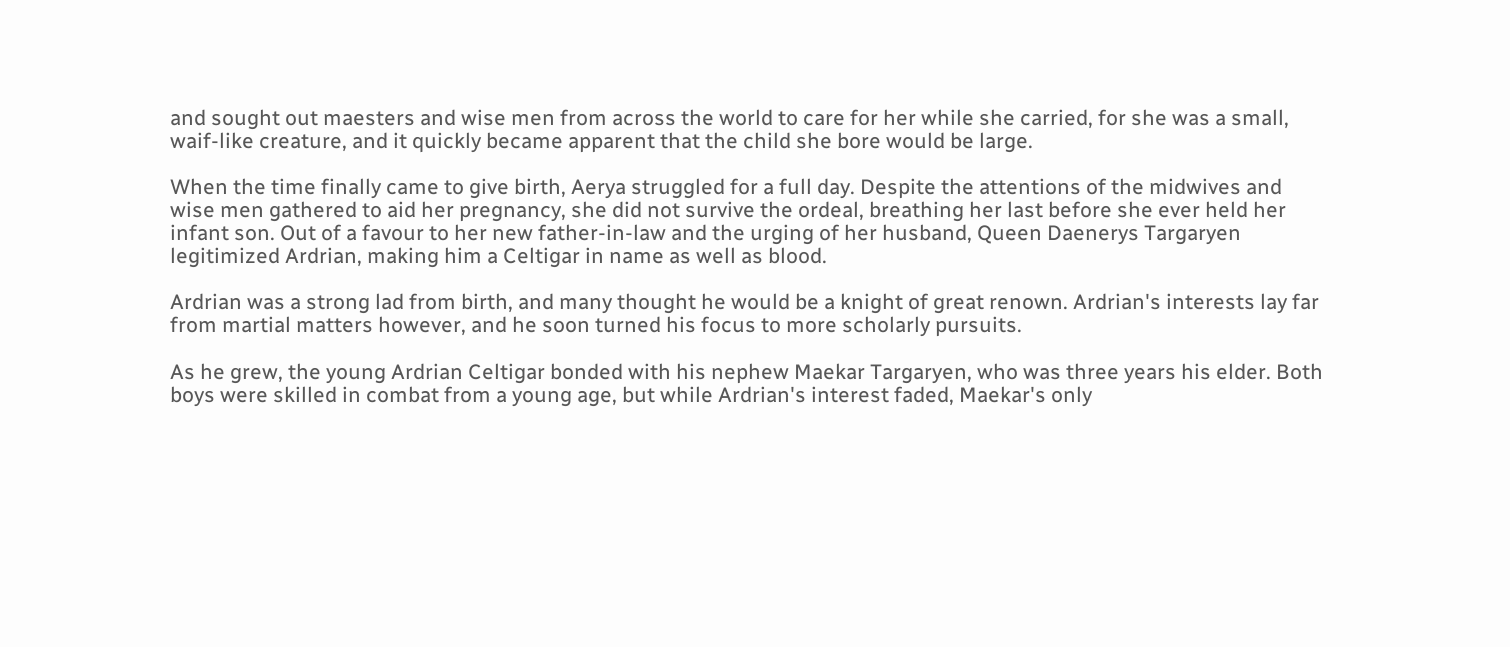and sought out maesters and wise men from across the world to care for her while she carried, for she was a small, waif-like creature, and it quickly became apparent that the child she bore would be large.

When the time finally came to give birth, Aerya struggled for a full day. Despite the attentions of the midwives and wise men gathered to aid her pregnancy, she did not survive the ordeal, breathing her last before she ever held her infant son. Out of a favour to her new father-in-law and the urging of her husband, Queen Daenerys Targaryen legitimized Ardrian, making him a Celtigar in name as well as blood.

Ardrian was a strong lad from birth, and many thought he would be a knight of great renown. Ardrian's interests lay far from martial matters however, and he soon turned his focus to more scholarly pursuits.

As he grew, the young Ardrian Celtigar bonded with his nephew Maekar Targaryen, who was three years his elder. Both boys were skilled in combat from a young age, but while Ardrian's interest faded, Maekar's only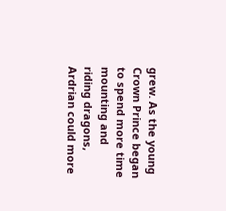grew. As the young Crown Prince began to spend more time mounting and riding dragons, Ardrian could more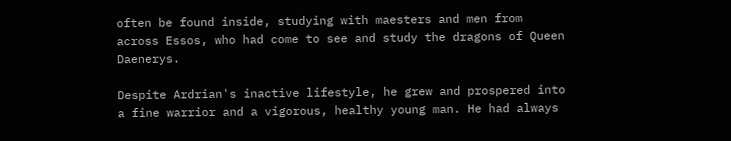often be found inside, studying with maesters and men from across Essos, who had come to see and study the dragons of Queen Daenerys.

Despite Ardrian's inactive lifestyle, he grew and prospered into a fine warrior and a vigorous, healthy young man. He had always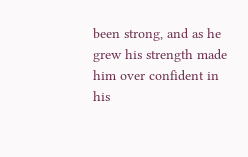been strong, and as he grew his strength made him over confident in his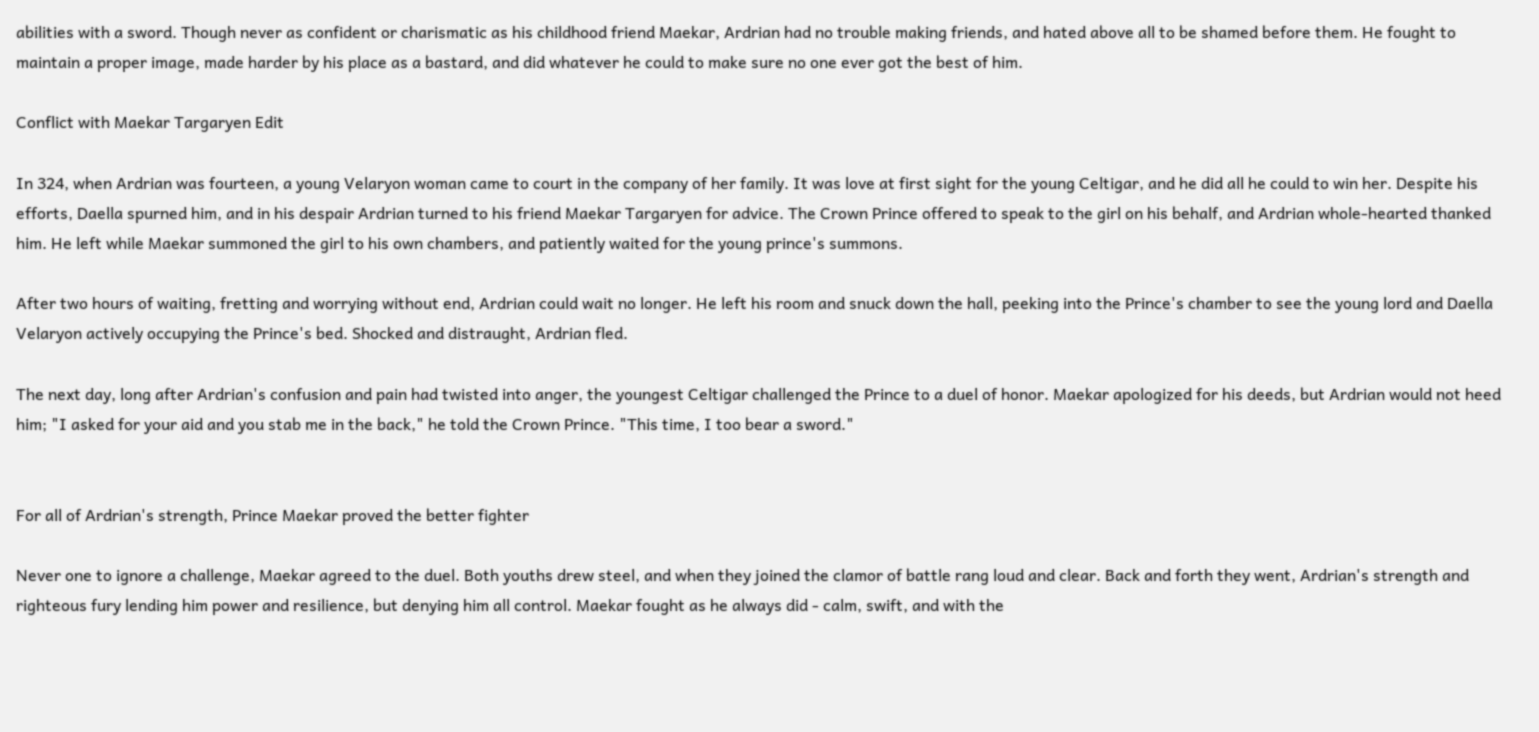abilities with a sword. Though never as confident or charismatic as his childhood friend Maekar, Ardrian had no trouble making friends, and hated above all to be shamed before them. He fought to maintain a proper image, made harder by his place as a bastard, and did whatever he could to make sure no one ever got the best of him.

Conflict with Maekar Targaryen Edit

In 324, when Ardrian was fourteen, a young Velaryon woman came to court in the company of her family. It was love at first sight for the young Celtigar, and he did all he could to win her. Despite his efforts, Daella spurned him, and in his despair Ardrian turned to his friend Maekar Targaryen for advice. The Crown Prince offered to speak to the girl on his behalf, and Ardrian whole-hearted thanked him. He left while Maekar summoned the girl to his own chambers, and patiently waited for the young prince's summons.

After two hours of waiting, fretting and worrying without end, Ardrian could wait no longer. He left his room and snuck down the hall, peeking into the Prince's chamber to see the young lord and Daella Velaryon actively occupying the Prince's bed. Shocked and distraught, Ardrian fled.

The next day, long after Ardrian's confusion and pain had twisted into anger, the youngest Celtigar challenged the Prince to a duel of honor. Maekar apologized for his deeds, but Ardrian would not heed him; "I asked for your aid and you stab me in the back," he told the Crown Prince. "This time, I too bear a sword."


For all of Ardrian's strength, Prince Maekar proved the better fighter

Never one to ignore a challenge, Maekar agreed to the duel. Both youths drew steel, and when they joined the clamor of battle rang loud and clear. Back and forth they went, Ardrian's strength and righteous fury lending him power and resilience, but denying him all control. Maekar fought as he always did - calm, swift, and with the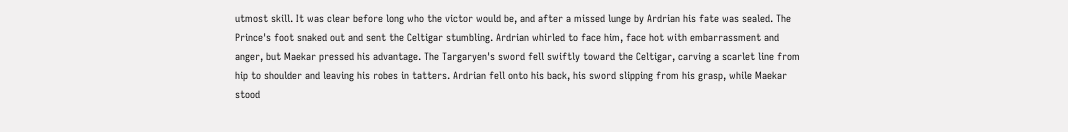utmost skill. It was clear before long who the victor would be, and after a missed lunge by Ardrian his fate was sealed. The Prince's foot snaked out and sent the Celtigar stumbling. Ardrian whirled to face him, face hot with embarrassment and anger, but Maekar pressed his advantage. The Targaryen's sword fell swiftly toward the Celtigar, carving a scarlet line from hip to shoulder and leaving his robes in tatters. Ardrian fell onto his back, his sword slipping from his grasp, while Maekar stood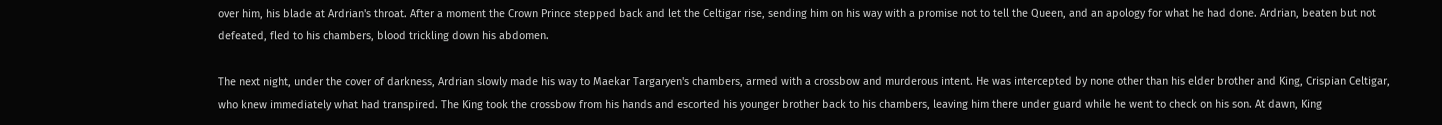over him, his blade at Ardrian's throat. After a moment the Crown Prince stepped back and let the Celtigar rise, sending him on his way with a promise not to tell the Queen, and an apology for what he had done. Ardrian, beaten but not defeated, fled to his chambers, blood trickling down his abdomen.

The next night, under the cover of darkness, Ardrian slowly made his way to Maekar Targaryen's chambers, armed with a crossbow and murderous intent. He was intercepted by none other than his elder brother and King, Crispian Celtigar, who knew immediately what had transpired. The King took the crossbow from his hands and escorted his younger brother back to his chambers, leaving him there under guard while he went to check on his son. At dawn, King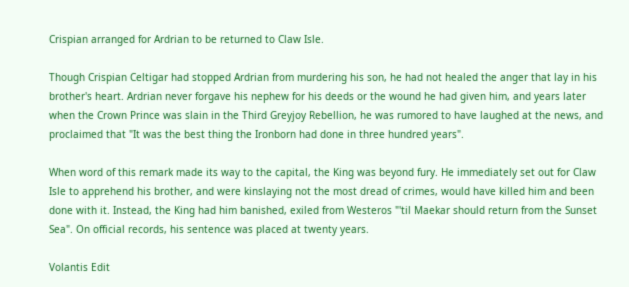Crispian arranged for Ardrian to be returned to Claw Isle.

Though Crispian Celtigar had stopped Ardrian from murdering his son, he had not healed the anger that lay in his brother's heart. Ardrian never forgave his nephew for his deeds or the wound he had given him, and years later when the Crown Prince was slain in the Third Greyjoy Rebellion, he was rumored to have laughed at the news, and proclaimed that "It was the best thing the Ironborn had done in three hundred years".

When word of this remark made its way to the capital, the King was beyond fury. He immediately set out for Claw Isle to apprehend his brother, and were kinslaying not the most dread of crimes, would have killed him and been done with it. Instead, the King had him banished, exiled from Westeros "'til Maekar should return from the Sunset Sea". On official records, his sentence was placed at twenty years.

Volantis Edit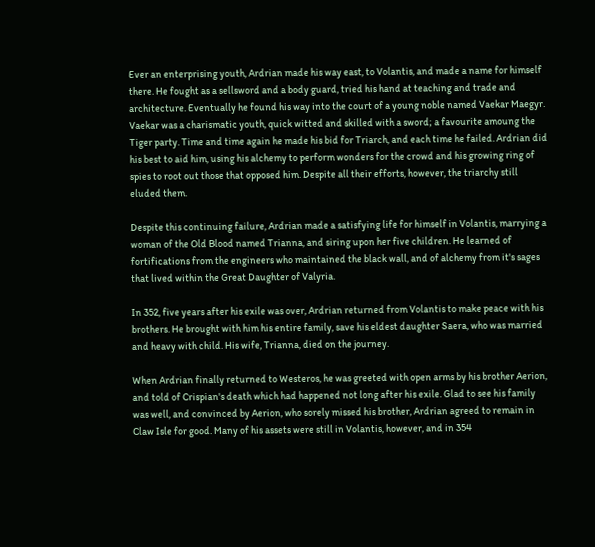Ever an enterprising youth, Ardrian made his way east, to Volantis, and made a name for himself there. He fought as a sellsword and a body guard, tried his hand at teaching and trade and architecture. Eventually he found his way into the court of a young noble named Vaekar Maegyr. Vaekar was a charismatic youth, quick witted and skilled with a sword; a favourite amoung the Tiger party. Time and time again he made his bid for Triarch, and each time he failed. Ardrian did his best to aid him, using his alchemy to perform wonders for the crowd and his growing ring of spies to root out those that opposed him. Despite all their efforts, however, the triarchy still eluded them.

Despite this continuing failure, Ardrian made a satisfying life for himself in Volantis, marrying a woman of the Old Blood named Trianna, and siring upon her five children. He learned of fortifications from the engineers who maintained the black wall, and of alchemy from it's sages that lived within the Great Daughter of Valyria.

In 352, five years after his exile was over, Ardrian returned from Volantis to make peace with his brothers. He brought with him his entire family, save his eldest daughter Saera, who was married and heavy with child. His wife, Trianna, died on the journey.

When Ardrian finally returned to Westeros, he was greeted with open arms by his brother Aerion, and told of Crispian's death which had happened not long after his exile. Glad to see his family was well, and convinced by Aerion, who sorely missed his brother, Ardrian agreed to remain in Claw Isle for good. Many of his assets were still in Volantis, however, and in 354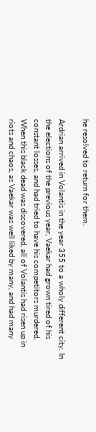he resolved to return for them.

Ardrian arrived in Volantis in the year 355 to a wholy different city. In the elections of the previous year, Vaekar had grown tired of his constant losses, and had tried to have his competitors murdered. When this black dead was discovered, all of Volantis had risen up in riots and chaos, as Vaekar was well liked by many, and had many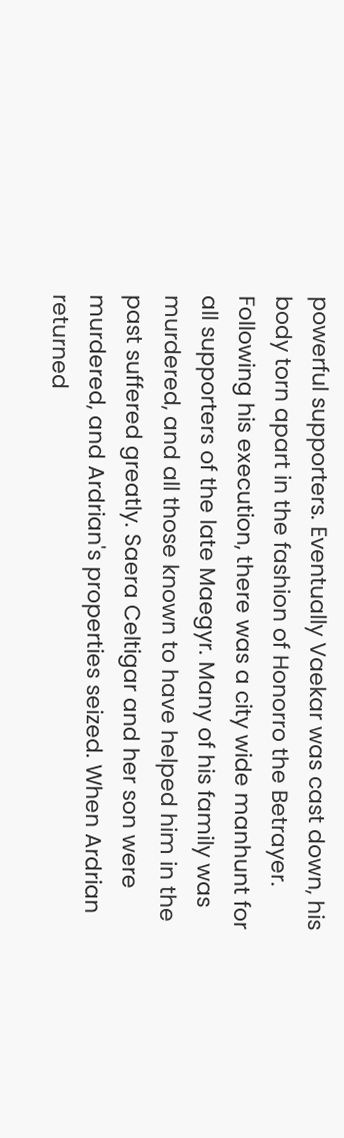powerful supporters. Eventually Vaekar was cast down, his body torn apart in the fashion of Honorro the Betrayer. Following his execution, there was a city wide manhunt for all supporters of the late Maegyr. Many of his family was murdered, and all those known to have helped him in the past suffered greatly. Saera Celtigar and her son were murdered, and Ardrian's properties seized. When Ardrian returned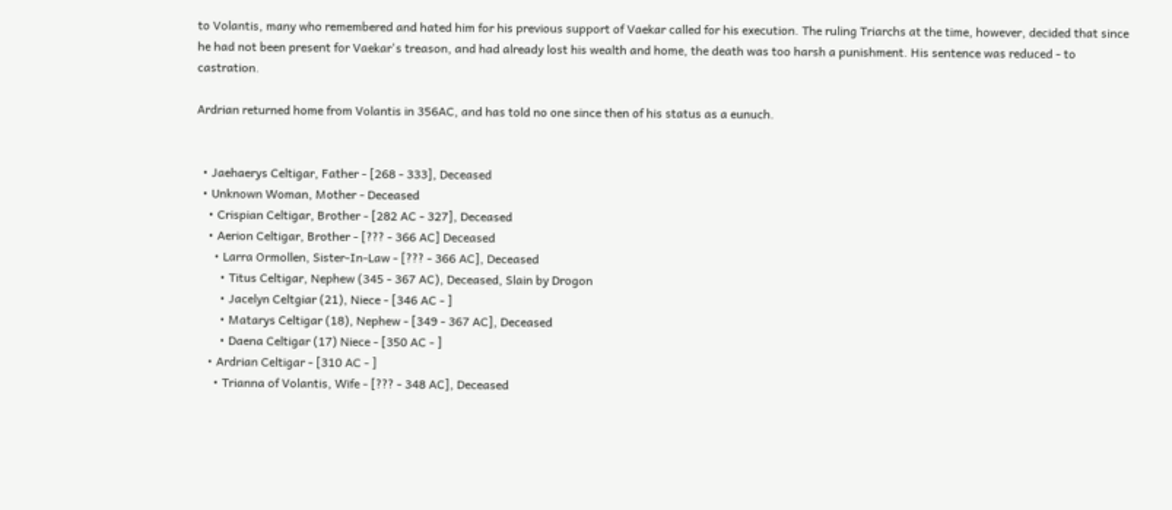to Volantis, many who remembered and hated him for his previous support of Vaekar called for his execution. The ruling Triarchs at the time, however, decided that since he had not been present for Vaekar's treason, and had already lost his wealth and home, the death was too harsh a punishment. His sentence was reduced - to castration.

Ardrian returned home from Volantis in 356AC, and has told no one since then of his status as a eunuch.


  • Jaehaerys Celtigar, Father - [268 - 333], Deceased
  • Unknown Woman, Mother - Deceased
    • Crispian Celtigar, Brother - [282 AC - 327], Deceased
    • Aerion Celtigar, Brother - [??? - 366 AC] Deceased
      • Larra Ormollen, Sister-In-Law - [??? - 366 AC], Deceased
        • Titus Celtigar, Nephew (345 - 367 AC), Deceased, Slain by Drogon
        • Jacelyn Celtgiar (21), Niece - [346 AC - ]
        • Matarys Celtigar (18), Nephew - [349 - 367 AC], Deceased
        • Daena Celtigar (17) Niece - [350 AC - ]
    • Ardrian Celtigar - [310 AC - ]
      • Trianna of Volantis, Wife - [??? - 348 AC], Deceased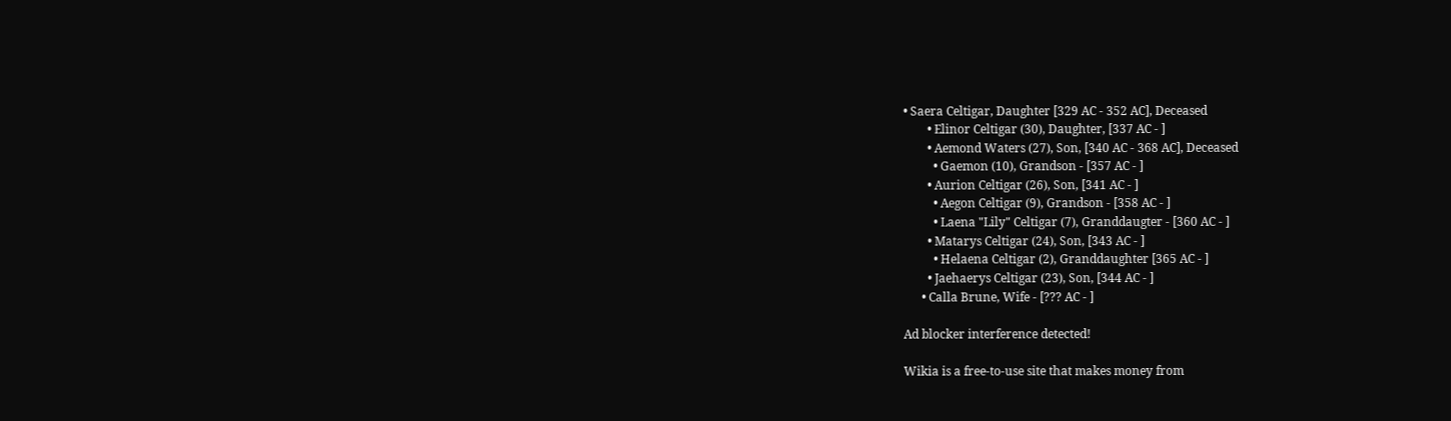• Saera Celtigar, Daughter [329 AC - 352 AC], Deceased
        • Elinor Celtigar (30), Daughter, [337 AC - ]
        • Aemond Waters (27), Son, [340 AC - 368 AC], Deceased
          • Gaemon (10), Grandson - [357 AC - ]
        • Aurion Celtigar (26), Son, [341 AC - ]
          • Aegon Celtigar (9), Grandson - [358 AC - ]
          • Laena "Lily" Celtigar (7), Granddaugter - [360 AC - ]
        • Matarys Celtigar (24), Son, [343 AC - ]
          • Helaena Celtigar (2), Granddaughter [365 AC - ]
        • Jaehaerys Celtigar (23), Son, [344 AC - ]
      • Calla Brune, Wife - [??? AC - ]

Ad blocker interference detected!

Wikia is a free-to-use site that makes money from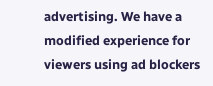advertising. We have a modified experience for viewers using ad blockers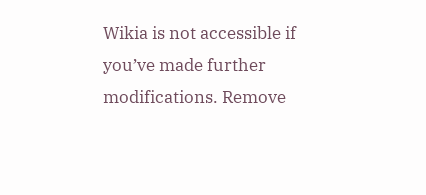Wikia is not accessible if you’ve made further modifications. Remove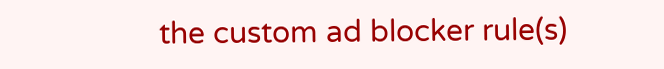the custom ad blocker rule(s)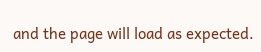and the page will load as expected.